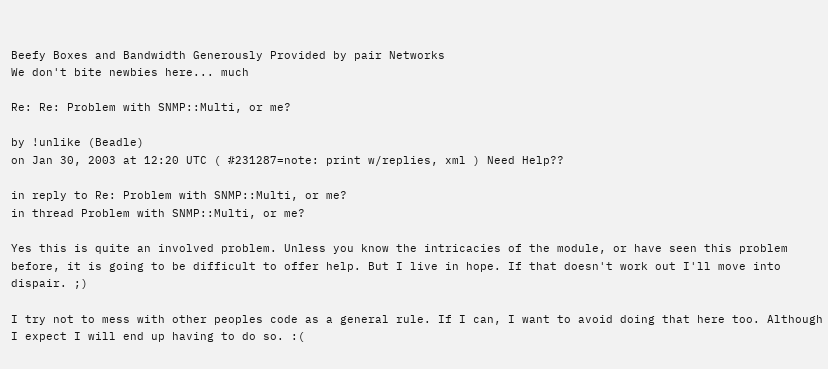Beefy Boxes and Bandwidth Generously Provided by pair Networks
We don't bite newbies here... much

Re: Re: Problem with SNMP::Multi, or me?

by !unlike (Beadle)
on Jan 30, 2003 at 12:20 UTC ( #231287=note: print w/replies, xml ) Need Help??

in reply to Re: Problem with SNMP::Multi, or me?
in thread Problem with SNMP::Multi, or me?

Yes this is quite an involved problem. Unless you know the intricacies of the module, or have seen this problem before, it is going to be difficult to offer help. But I live in hope. If that doesn't work out I'll move into dispair. ;)

I try not to mess with other peoples code as a general rule. If I can, I want to avoid doing that here too. Although I expect I will end up having to do so. :(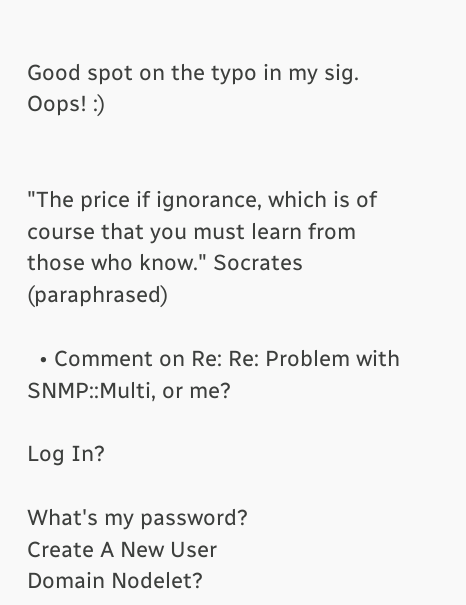Good spot on the typo in my sig. Oops! :)


"The price if ignorance, which is of course that you must learn from those who know." Socrates (paraphrased)

  • Comment on Re: Re: Problem with SNMP::Multi, or me?

Log In?

What's my password?
Create A New User
Domain Nodelet?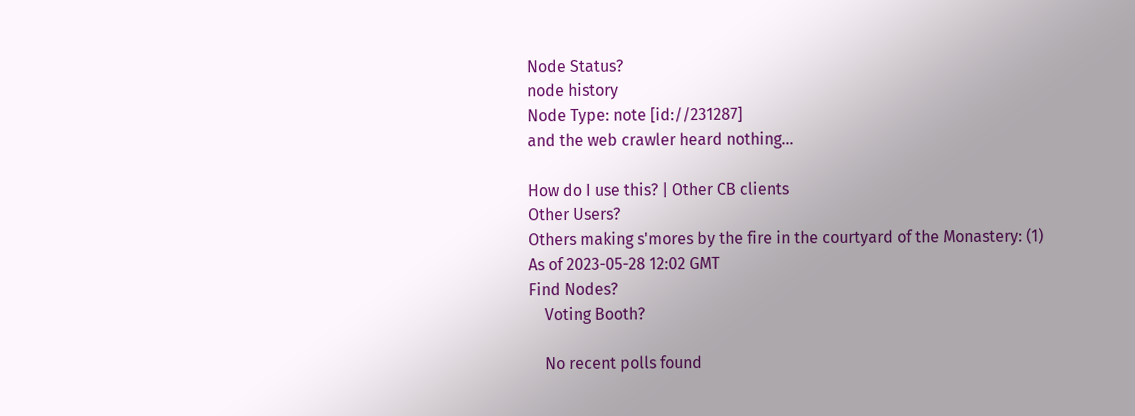Node Status?
node history
Node Type: note [id://231287]
and the web crawler heard nothing...

How do I use this? | Other CB clients
Other Users?
Others making s'mores by the fire in the courtyard of the Monastery: (1)
As of 2023-05-28 12:02 GMT
Find Nodes?
    Voting Booth?

    No recent polls found